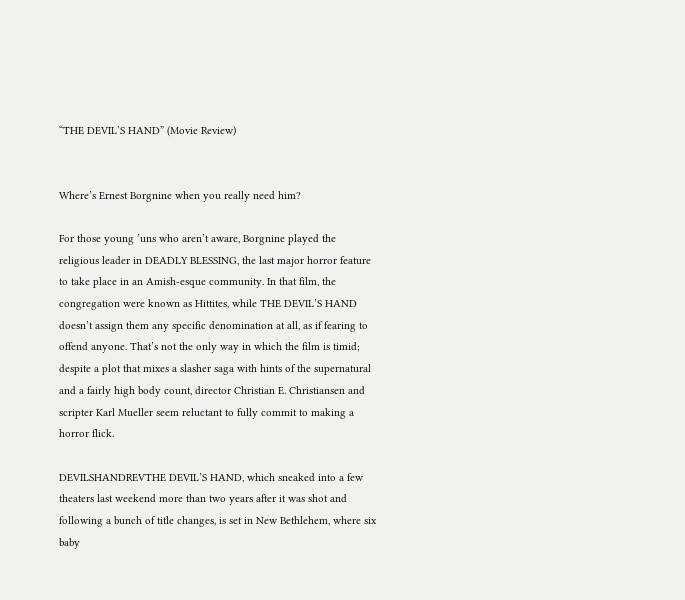“THE DEVIL’S HAND” (Movie Review)


Where’s Ernest Borgnine when you really need him?

For those young ’uns who aren’t aware, Borgnine played the religious leader in DEADLY BLESSING, the last major horror feature to take place in an Amish-esque community. In that film, the congregation were known as Hittites, while THE DEVIL’S HAND doesn’t assign them any specific denomination at all, as if fearing to offend anyone. That’s not the only way in which the film is timid; despite a plot that mixes a slasher saga with hints of the supernatural and a fairly high body count, director Christian E. Christiansen and scripter Karl Mueller seem reluctant to fully commit to making a horror flick.

DEVILSHANDREVTHE DEVIL’S HAND, which sneaked into a few theaters last weekend more than two years after it was shot and following a bunch of title changes, is set in New Bethlehem, where six baby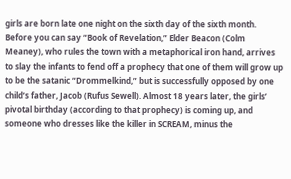girls are born late one night on the sixth day of the sixth month. Before you can say “Book of Revelation,” Elder Beacon (Colm Meaney), who rules the town with a metaphorical iron hand, arrives to slay the infants to fend off a prophecy that one of them will grow up to be the satanic “Drommelkind,” but is successfully opposed by one child’s father, Jacob (Rufus Sewell). Almost 18 years later, the girls’ pivotal birthday (according to that prophecy) is coming up, and someone who dresses like the killer in SCREAM, minus the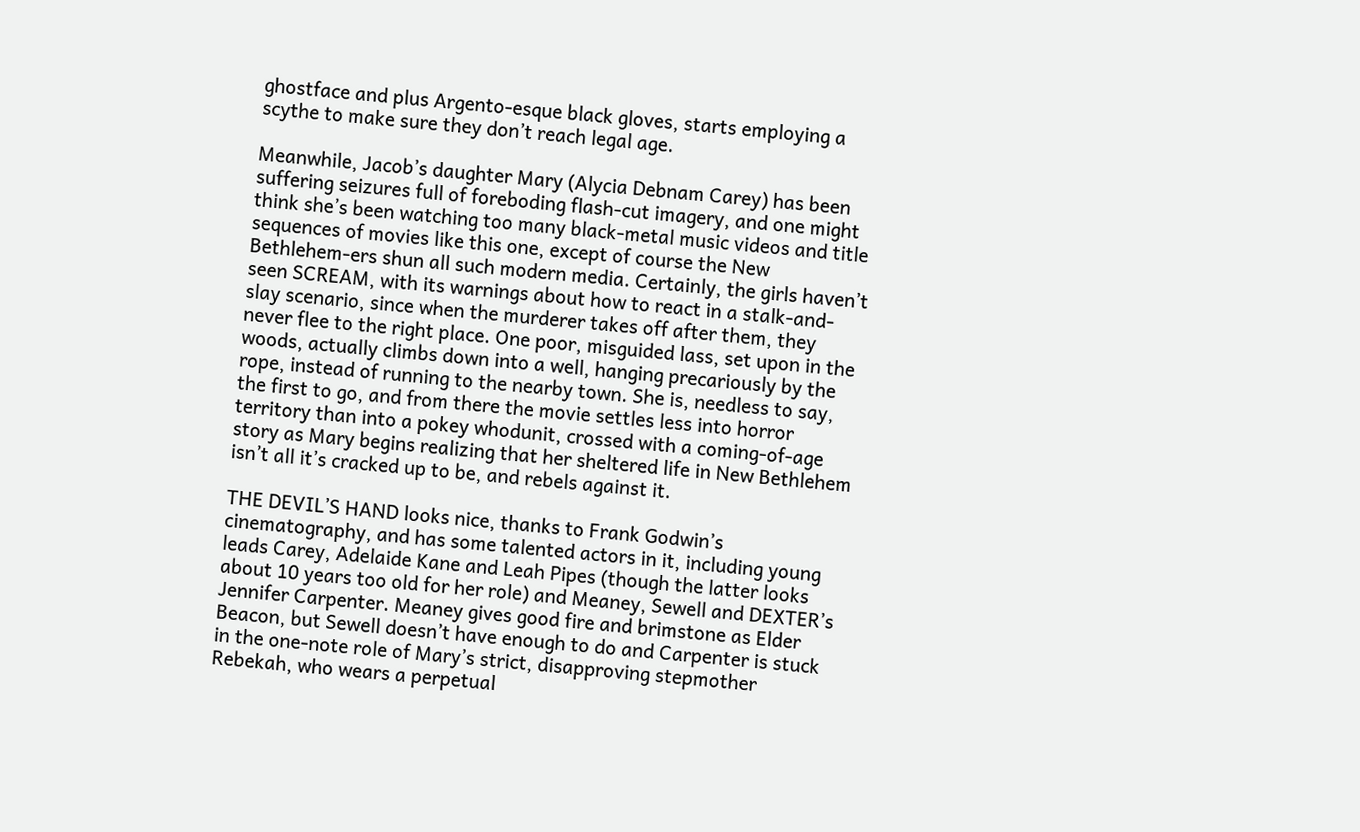ghostface and plus Argento-esque black gloves, starts employing a scythe to make sure they don’t reach legal age.

Meanwhile, Jacob’s daughter Mary (Alycia Debnam Carey) has been suffering seizures full of foreboding flash-cut imagery, and one might think she’s been watching too many black-metal music videos and title sequences of movies like this one, except of course the New Bethlehem-ers shun all such modern media. Certainly, the girls haven’t seen SCREAM, with its warnings about how to react in a stalk-and-slay scenario, since when the murderer takes off after them, they never flee to the right place. One poor, misguided lass, set upon in the woods, actually climbs down into a well, hanging precariously by the rope, instead of running to the nearby town. She is, needless to say, the first to go, and from there the movie settles less into horror territory than into a pokey whodunit, crossed with a coming-of-age story as Mary begins realizing that her sheltered life in New Bethlehem isn’t all it’s cracked up to be, and rebels against it.

THE DEVIL’S HAND looks nice, thanks to Frank Godwin’s cinematography, and has some talented actors in it, including young leads Carey, Adelaide Kane and Leah Pipes (though the latter looks about 10 years too old for her role) and Meaney, Sewell and DEXTER’s Jennifer Carpenter. Meaney gives good fire and brimstone as Elder Beacon, but Sewell doesn’t have enough to do and Carpenter is stuck in the one-note role of Mary’s strict, disapproving stepmother Rebekah, who wears a perpetual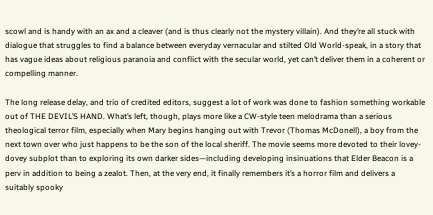scowl and is handy with an ax and a cleaver (and is thus clearly not the mystery villain). And they’re all stuck with dialogue that struggles to find a balance between everyday vernacular and stilted Old World-speak, in a story that has vague ideas about religious paranoia and conflict with the secular world, yet can’t deliver them in a coherent or compelling manner.

The long release delay, and trio of credited editors, suggest a lot of work was done to fashion something workable out of THE DEVIL’S HAND. What’s left, though, plays more like a CW-style teen melodrama than a serious theological terror film, especially when Mary begins hanging out with Trevor (Thomas McDonell), a boy from the next town over who just happens to be the son of the local sheriff. The movie seems more devoted to their lovey-dovey subplot than to exploring its own darker sides—including developing insinuations that Elder Beacon is a perv in addition to being a zealot. Then, at the very end, it finally remembers it’s a horror film and delivers a suitably spooky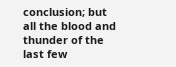conclusion; but all the blood and thunder of the last few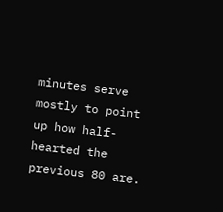minutes serve mostly to point up how half-hearted the previous 80 are.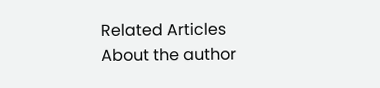Related Articles
About the author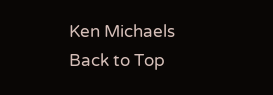Ken Michaels
Back to Top